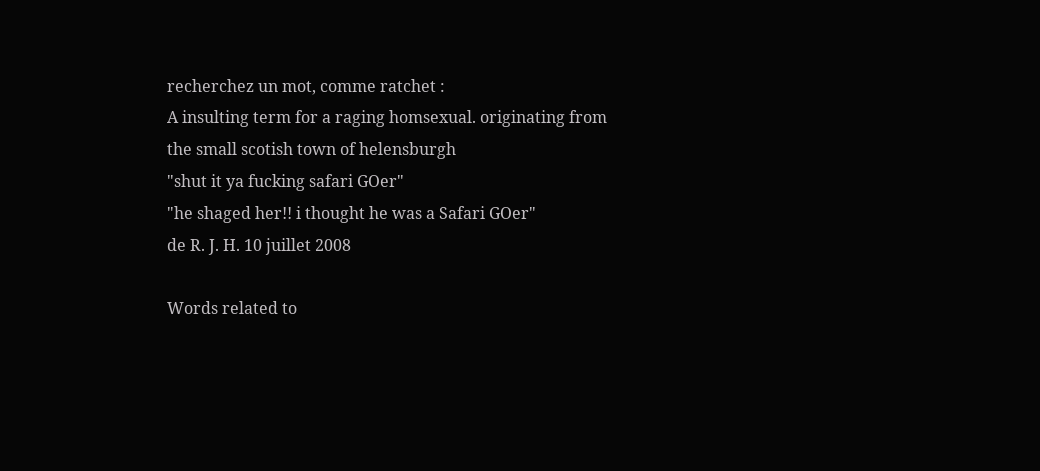recherchez un mot, comme ratchet :
A insulting term for a raging homsexual. originating from the small scotish town of helensburgh
"shut it ya fucking safari GOer"
"he shaged her!! i thought he was a Safari GOer"
de R. J. H. 10 juillet 2008

Words related to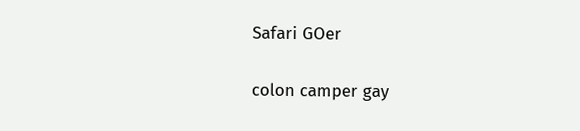Safari GOer

colon camper gay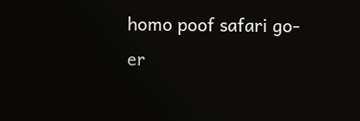homo poof safari go-er